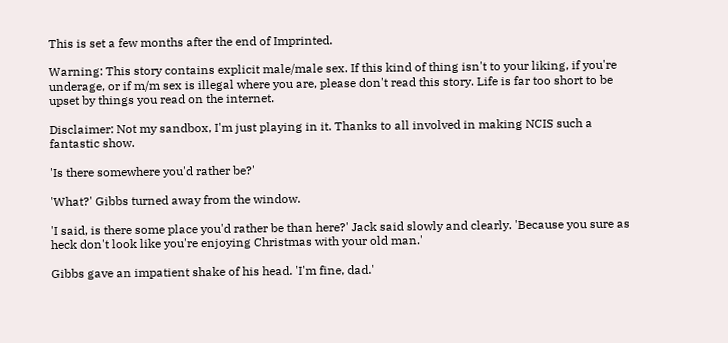This is set a few months after the end of Imprinted.

Warning: This story contains explicit male/male sex. If this kind of thing isn't to your liking, if you're underage, or if m/m sex is illegal where you are, please don't read this story. Life is far too short to be upset by things you read on the internet.

Disclaimer: Not my sandbox, I'm just playing in it. Thanks to all involved in making NCIS such a fantastic show.

'Is there somewhere you'd rather be?'

'What?' Gibbs turned away from the window.

'I said, is there some place you'd rather be than here?' Jack said slowly and clearly. 'Because you sure as heck don't look like you're enjoying Christmas with your old man.'

Gibbs gave an impatient shake of his head. 'I'm fine, dad.'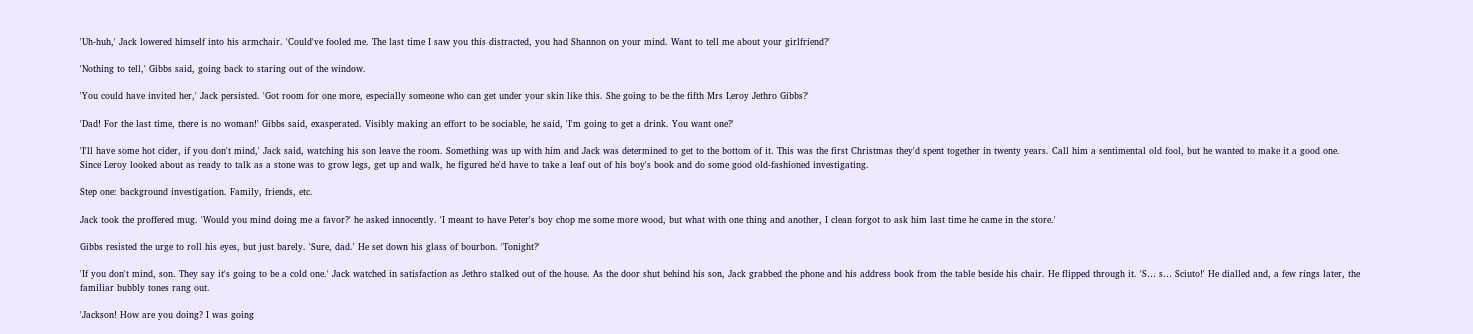'Uh-huh,' Jack lowered himself into his armchair. 'Could've fooled me. The last time I saw you this distracted, you had Shannon on your mind. Want to tell me about your girlfriend?'

'Nothing to tell,' Gibbs said, going back to staring out of the window.

'You could have invited her,' Jack persisted. 'Got room for one more, especially someone who can get under your skin like this. She going to be the fifth Mrs Leroy Jethro Gibbs?'

'Dad! For the last time, there is no woman!' Gibbs said, exasperated. Visibly making an effort to be sociable, he said, 'I'm going to get a drink. You want one?'

'I'll have some hot cider, if you don't mind,' Jack said, watching his son leave the room. Something was up with him and Jack was determined to get to the bottom of it. This was the first Christmas they'd spent together in twenty years. Call him a sentimental old fool, but he wanted to make it a good one. Since Leroy looked about as ready to talk as a stone was to grow legs, get up and walk, he figured he'd have to take a leaf out of his boy's book and do some good old-fashioned investigating.

Step one: background investigation. Family, friends, etc.

Jack took the proffered mug. 'Would you mind doing me a favor?' he asked innocently. 'I meant to have Peter's boy chop me some more wood, but what with one thing and another, I clean forgot to ask him last time he came in the store.'

Gibbs resisted the urge to roll his eyes, but just barely. 'Sure, dad.' He set down his glass of bourbon. 'Tonight?'

'If you don't mind, son. They say it's going to be a cold one.' Jack watched in satisfaction as Jethro stalked out of the house. As the door shut behind his son, Jack grabbed the phone and his address book from the table beside his chair. He flipped through it. 'S… s… Sciuto!' He dialled and, a few rings later, the familiar bubbly tones rang out.

'Jackson! How are you doing? I was going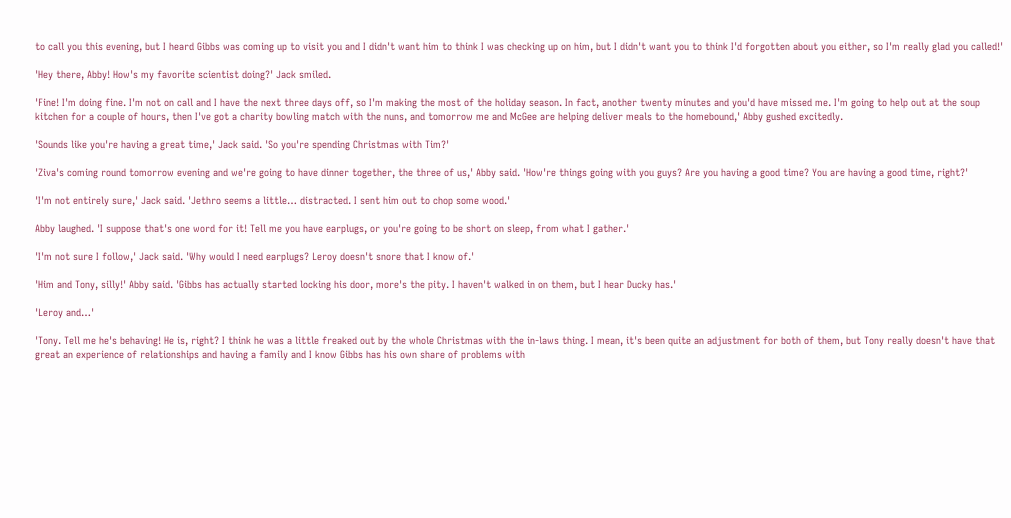to call you this evening, but I heard Gibbs was coming up to visit you and I didn't want him to think I was checking up on him, but I didn't want you to think I'd forgotten about you either, so I'm really glad you called!'

'Hey there, Abby! How's my favorite scientist doing?' Jack smiled.

'Fine! I'm doing fine. I'm not on call and I have the next three days off, so I'm making the most of the holiday season. In fact, another twenty minutes and you'd have missed me. I'm going to help out at the soup kitchen for a couple of hours, then I've got a charity bowling match with the nuns, and tomorrow me and McGee are helping deliver meals to the homebound,' Abby gushed excitedly.

'Sounds like you're having a great time,' Jack said. 'So you're spending Christmas with Tim?'

'Ziva's coming round tomorrow evening and we're going to have dinner together, the three of us,' Abby said. 'How're things going with you guys? Are you having a good time? You are having a good time, right?'

'I'm not entirely sure,' Jack said. 'Jethro seems a little… distracted. I sent him out to chop some wood.'

Abby laughed. 'I suppose that's one word for it! Tell me you have earplugs, or you're going to be short on sleep, from what I gather.'

'I'm not sure I follow,' Jack said. 'Why would I need earplugs? Leroy doesn't snore that I know of.'

'Him and Tony, silly!' Abby said. 'Gibbs has actually started locking his door, more's the pity. I haven't walked in on them, but I hear Ducky has.'

'Leroy and…'

'Tony. Tell me he's behaving! He is, right? I think he was a little freaked out by the whole Christmas with the in-laws thing. I mean, it's been quite an adjustment for both of them, but Tony really doesn't have that great an experience of relationships and having a family and I know Gibbs has his own share of problems with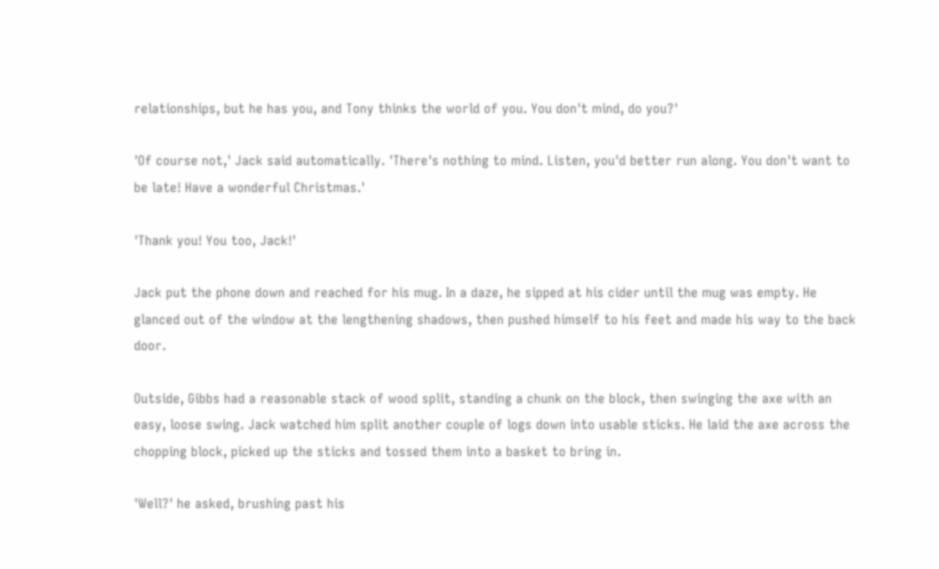relationships, but he has you, and Tony thinks the world of you. You don't mind, do you?'

'Of course not,' Jack said automatically. 'There's nothing to mind. Listen, you'd better run along. You don't want to be late! Have a wonderful Christmas.'

'Thank you! You too, Jack!'

Jack put the phone down and reached for his mug. In a daze, he sipped at his cider until the mug was empty. He glanced out of the window at the lengthening shadows, then pushed himself to his feet and made his way to the back door.

Outside, Gibbs had a reasonable stack of wood split, standing a chunk on the block, then swinging the axe with an easy, loose swing. Jack watched him split another couple of logs down into usable sticks. He laid the axe across the chopping block, picked up the sticks and tossed them into a basket to bring in.

'Well?' he asked, brushing past his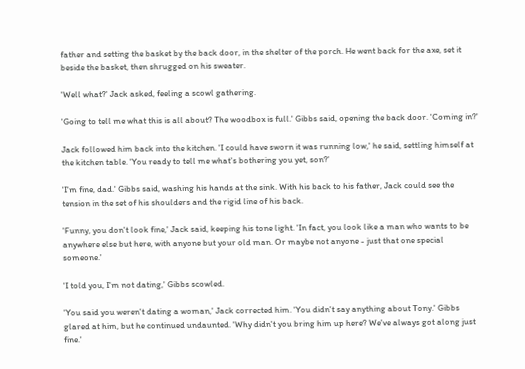father and setting the basket by the back door, in the shelter of the porch. He went back for the axe, set it beside the basket, then shrugged on his sweater.

'Well what?' Jack asked, feeling a scowl gathering.

'Going to tell me what this is all about? The woodbox is full.' Gibbs said, opening the back door. 'Coming in?'

Jack followed him back into the kitchen. 'I could have sworn it was running low,' he said, settling himself at the kitchen table. 'You ready to tell me what's bothering you yet, son?'

'I'm fine, dad.' Gibbs said, washing his hands at the sink. With his back to his father, Jack could see the tension in the set of his shoulders and the rigid line of his back.

'Funny, you don't look fine,' Jack said, keeping his tone light. 'In fact, you look like a man who wants to be anywhere else but here, with anyone but your old man. Or maybe not anyone - just that one special someone.'

'I told you, I'm not dating,' Gibbs scowled.

'You said you weren't dating a woman,' Jack corrected him. 'You didn't say anything about Tony.' Gibbs glared at him, but he continued undaunted. 'Why didn't you bring him up here? We've always got along just fine.'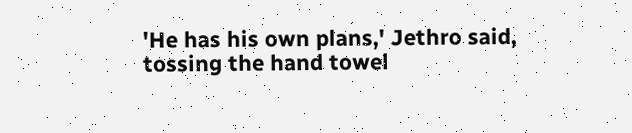'He has his own plans,' Jethro said, tossing the hand towel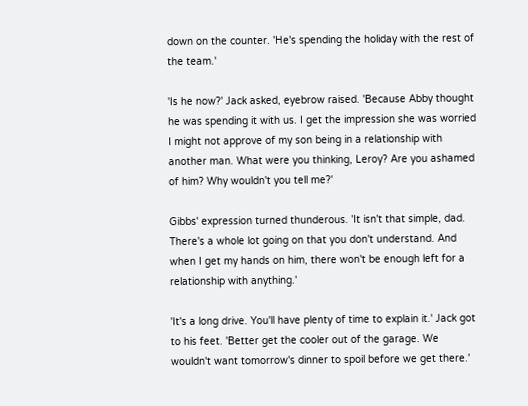down on the counter. 'He's spending the holiday with the rest of the team.'

'Is he now?' Jack asked, eyebrow raised. 'Because Abby thought he was spending it with us. I get the impression she was worried I might not approve of my son being in a relationship with another man. What were you thinking, Leroy? Are you ashamed of him? Why wouldn't you tell me?'

Gibbs' expression turned thunderous. 'It isn't that simple, dad. There's a whole lot going on that you don't understand. And when I get my hands on him, there won't be enough left for a relationship with anything.'

'It's a long drive. You'll have plenty of time to explain it.' Jack got to his feet. 'Better get the cooler out of the garage. We wouldn't want tomorrow's dinner to spoil before we get there.'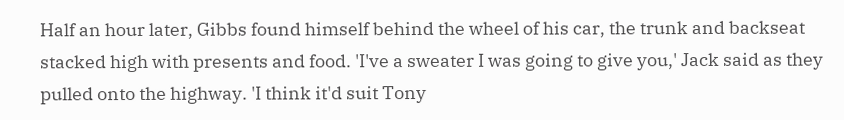Half an hour later, Gibbs found himself behind the wheel of his car, the trunk and backseat stacked high with presents and food. 'I've a sweater I was going to give you,' Jack said as they pulled onto the highway. 'I think it'd suit Tony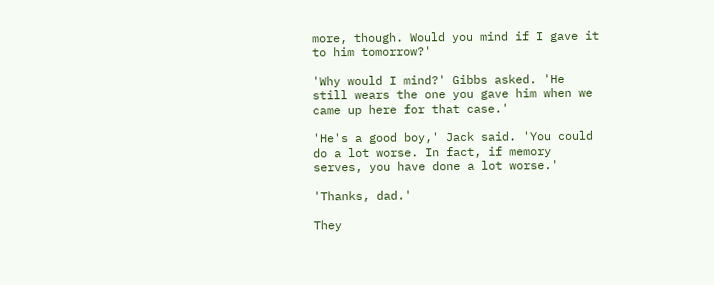more, though. Would you mind if I gave it to him tomorrow?'

'Why would I mind?' Gibbs asked. 'He still wears the one you gave him when we came up here for that case.'

'He's a good boy,' Jack said. 'You could do a lot worse. In fact, if memory serves, you have done a lot worse.'

'Thanks, dad.'

They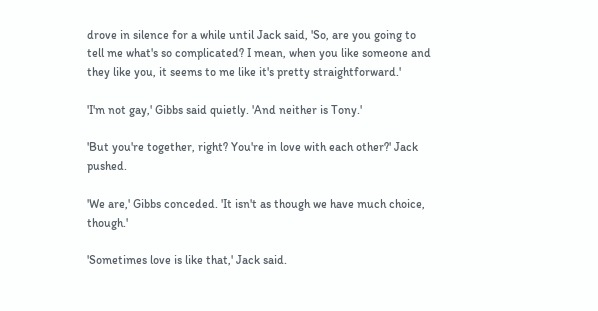drove in silence for a while until Jack said, 'So, are you going to tell me what's so complicated? I mean, when you like someone and they like you, it seems to me like it's pretty straightforward.'

'I'm not gay,' Gibbs said quietly. 'And neither is Tony.'

'But you're together, right? You're in love with each other?' Jack pushed.

'We are,' Gibbs conceded. 'It isn't as though we have much choice, though.'

'Sometimes love is like that,' Jack said.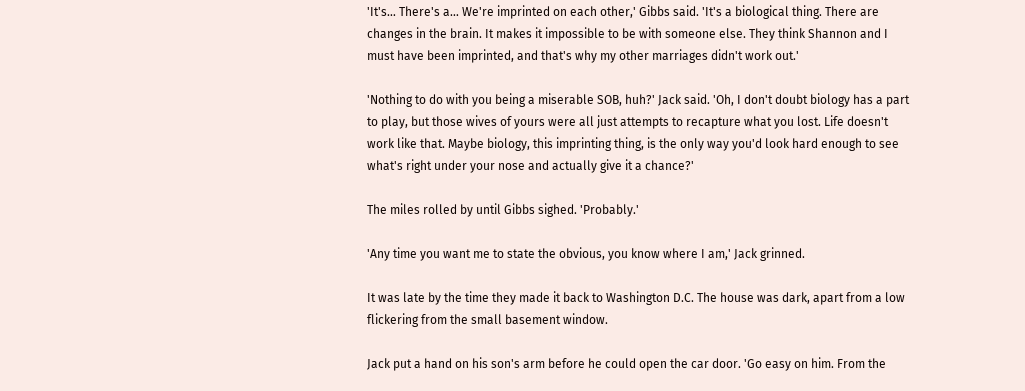'It's… There's a… We're imprinted on each other,' Gibbs said. 'It's a biological thing. There are changes in the brain. It makes it impossible to be with someone else. They think Shannon and I must have been imprinted, and that's why my other marriages didn't work out.'

'Nothing to do with you being a miserable SOB, huh?' Jack said. 'Oh, I don't doubt biology has a part to play, but those wives of yours were all just attempts to recapture what you lost. Life doesn't work like that. Maybe biology, this imprinting thing, is the only way you'd look hard enough to see what's right under your nose and actually give it a chance?'

The miles rolled by until Gibbs sighed. 'Probably.'

'Any time you want me to state the obvious, you know where I am,' Jack grinned.

It was late by the time they made it back to Washington D.C. The house was dark, apart from a low flickering from the small basement window.

Jack put a hand on his son's arm before he could open the car door. 'Go easy on him. From the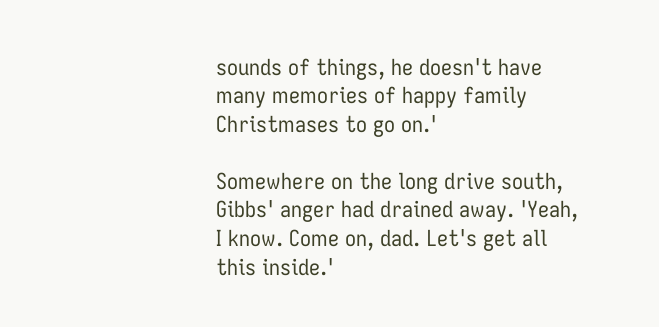sounds of things, he doesn't have many memories of happy family Christmases to go on.'

Somewhere on the long drive south, Gibbs' anger had drained away. 'Yeah, I know. Come on, dad. Let's get all this inside.'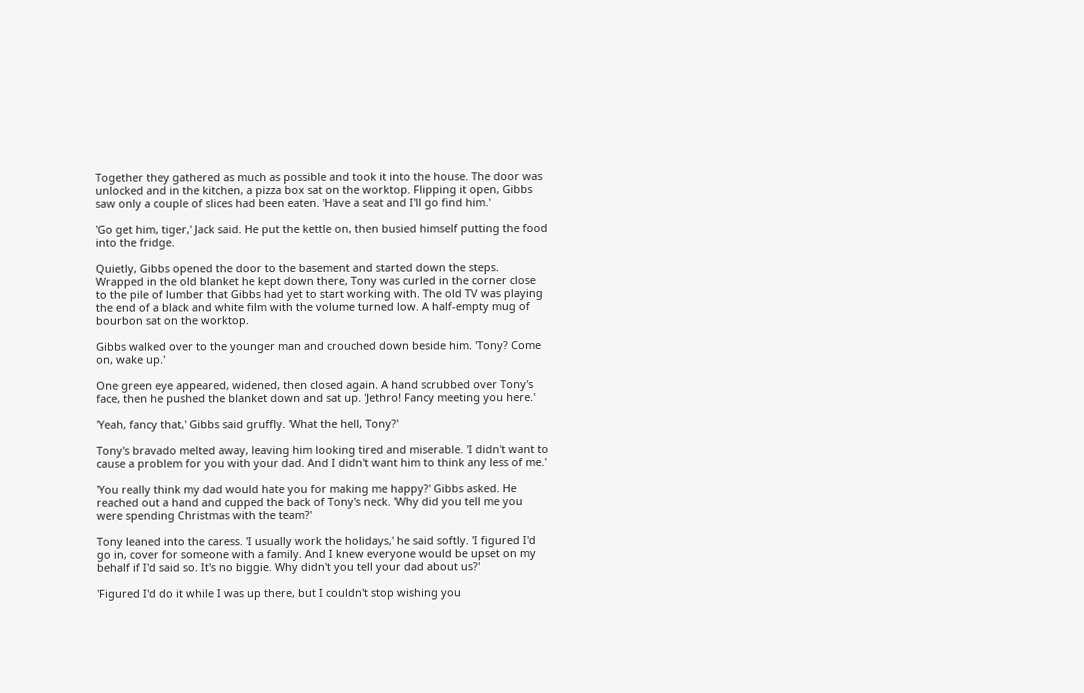Together they gathered as much as possible and took it into the house. The door was unlocked and in the kitchen, a pizza box sat on the worktop. Flipping it open, Gibbs saw only a couple of slices had been eaten. 'Have a seat and I'll go find him.'

'Go get him, tiger,' Jack said. He put the kettle on, then busied himself putting the food into the fridge.

Quietly, Gibbs opened the door to the basement and started down the steps. Wrapped in the old blanket he kept down there, Tony was curled in the corner close to the pile of lumber that Gibbs had yet to start working with. The old TV was playing the end of a black and white film with the volume turned low. A half-empty mug of bourbon sat on the worktop.

Gibbs walked over to the younger man and crouched down beside him. 'Tony? Come on, wake up.'

One green eye appeared, widened, then closed again. A hand scrubbed over Tony's face, then he pushed the blanket down and sat up. 'Jethro! Fancy meeting you here.'

'Yeah, fancy that,' Gibbs said gruffly. 'What the hell, Tony?'

Tony's bravado melted away, leaving him looking tired and miserable. 'I didn't want to cause a problem for you with your dad. And I didn't want him to think any less of me.'

'You really think my dad would hate you for making me happy?' Gibbs asked. He reached out a hand and cupped the back of Tony's neck. 'Why did you tell me you were spending Christmas with the team?'

Tony leaned into the caress. 'I usually work the holidays,' he said softly. 'I figured I'd go in, cover for someone with a family. And I knew everyone would be upset on my behalf if I'd said so. It's no biggie. Why didn't you tell your dad about us?'

'Figured I'd do it while I was up there, but I couldn't stop wishing you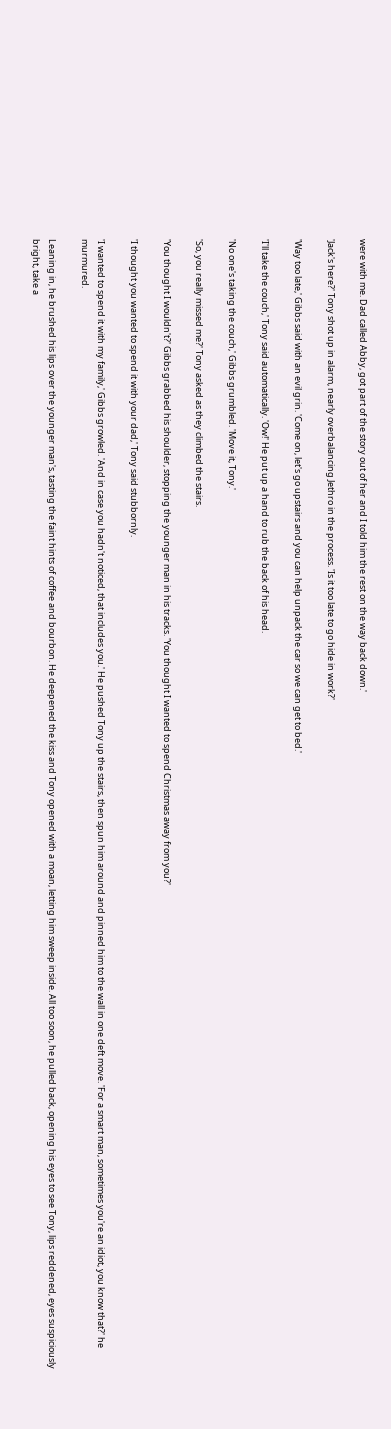were with me. Dad called Abby, got part of the story out of her and I told him the rest on the way back down.'

'Jack's here?' Tony shot up in alarm, nearly overbalancing Jethro in the process. 'Is it too late to go hide in work?'

'Way too late,' Gibbs said with an evil grin. 'Come on, let's go upstairs and you can help unpack the car so we can get to bed.'

'I'll take the couch,' Tony said automatically. 'Ow!' He put up a hand to rub the back of his head.

'No one's taking the couch,' Gibbs grumbled. 'Move it, Tony.'

'So, you really missed me?' Tony asked as they climbed the stairs.

'You thought I wouldn't?' Gibbs grabbed his shoulder, stopping the younger man in his tracks. 'You thought I wanted to spend Christmas away from you?'

'I thought you wanted to spend it with your dad,' Tony said stubbornly.

'I wanted to spend it with my family,' Gibbs growled. 'And in case you hadn't noticed, that includes you.' He pushed Tony up the stairs, then spun him around and pinned him to the wall in one deft move. 'For a smart man, sometimes you're an idiot, you know that?' he murmured.

Leaning in, he brushed his lips over the younger man's, tasting the faint hints of coffee and bourbon. He deepened the kiss and Tony opened with a moan, letting him sweep inside. All too soon, he pulled back, opening his eyes to see Tony, lips reddened, eyes suspiciously bright, take a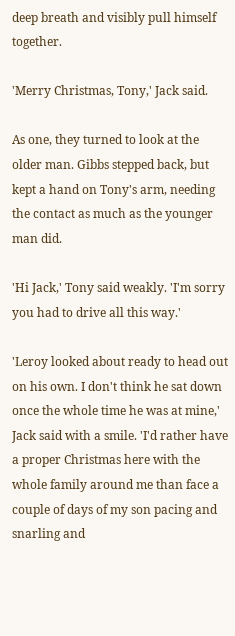deep breath and visibly pull himself together.

'Merry Christmas, Tony,' Jack said.

As one, they turned to look at the older man. Gibbs stepped back, but kept a hand on Tony's arm, needing the contact as much as the younger man did.

'Hi Jack,' Tony said weakly. 'I'm sorry you had to drive all this way.'

'Leroy looked about ready to head out on his own. I don't think he sat down once the whole time he was at mine,' Jack said with a smile. 'I'd rather have a proper Christmas here with the whole family around me than face a couple of days of my son pacing and snarling and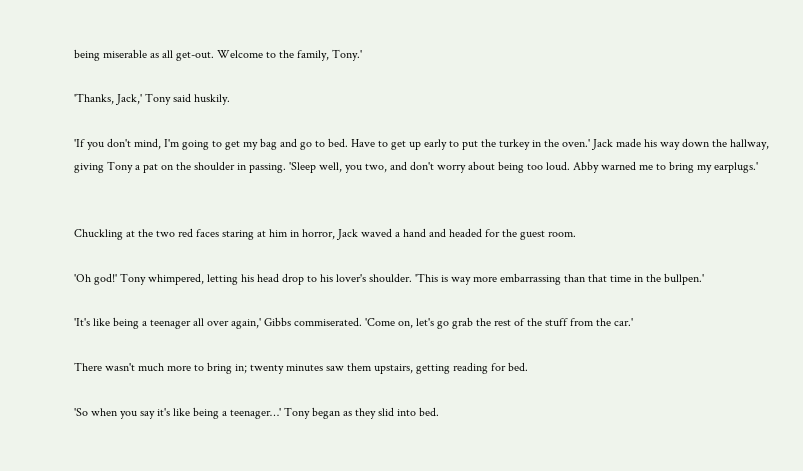being miserable as all get-out. Welcome to the family, Tony.'

'Thanks, Jack,' Tony said huskily.

'If you don't mind, I'm going to get my bag and go to bed. Have to get up early to put the turkey in the oven.' Jack made his way down the hallway, giving Tony a pat on the shoulder in passing. 'Sleep well, you two, and don't worry about being too loud. Abby warned me to bring my earplugs.'


Chuckling at the two red faces staring at him in horror, Jack waved a hand and headed for the guest room.

'Oh god!' Tony whimpered, letting his head drop to his lover's shoulder. 'This is way more embarrassing than that time in the bullpen.'

'It's like being a teenager all over again,' Gibbs commiserated. 'Come on, let's go grab the rest of the stuff from the car.'

There wasn't much more to bring in; twenty minutes saw them upstairs, getting reading for bed.

'So when you say it's like being a teenager…' Tony began as they slid into bed.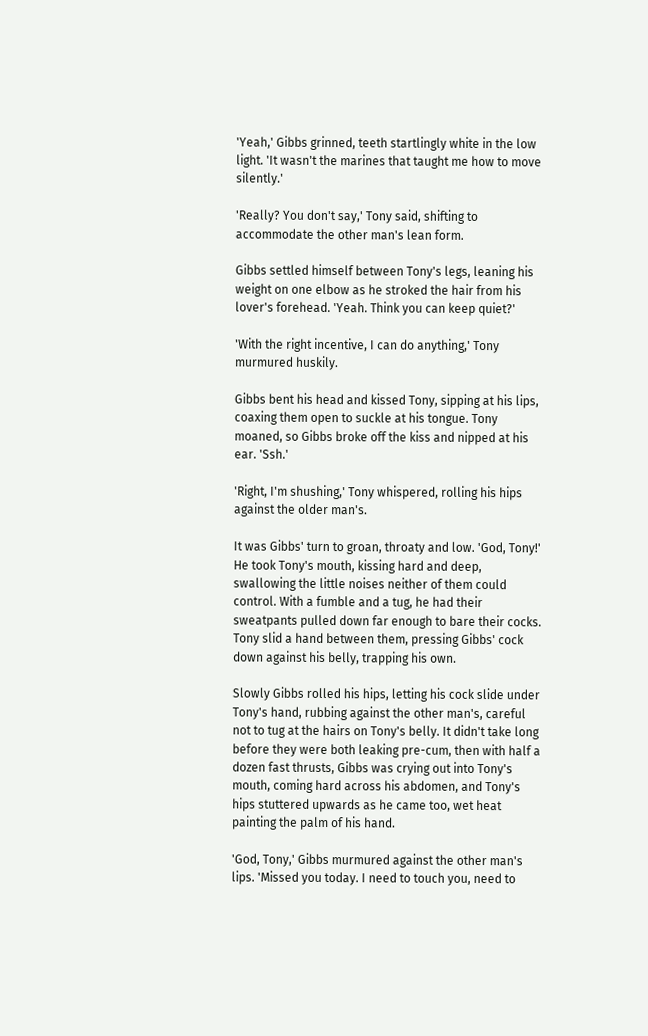'Yeah,' Gibbs grinned, teeth startlingly white in the low light. 'It wasn't the marines that taught me how to move silently.'

'Really? You don't say,' Tony said, shifting to accommodate the other man's lean form.

Gibbs settled himself between Tony's legs, leaning his weight on one elbow as he stroked the hair from his lover's forehead. 'Yeah. Think you can keep quiet?'

'With the right incentive, I can do anything,' Tony murmured huskily.

Gibbs bent his head and kissed Tony, sipping at his lips, coaxing them open to suckle at his tongue. Tony moaned, so Gibbs broke off the kiss and nipped at his ear. 'Ssh.'

'Right, I'm shushing,' Tony whispered, rolling his hips against the older man's.

It was Gibbs' turn to groan, throaty and low. 'God, Tony!' He took Tony's mouth, kissing hard and deep, swallowing the little noises neither of them could control. With a fumble and a tug, he had their sweatpants pulled down far enough to bare their cocks. Tony slid a hand between them, pressing Gibbs' cock down against his belly, trapping his own.

Slowly Gibbs rolled his hips, letting his cock slide under Tony's hand, rubbing against the other man's, careful not to tug at the hairs on Tony's belly. It didn't take long before they were both leaking pre-cum, then with half a dozen fast thrusts, Gibbs was crying out into Tony's mouth, coming hard across his abdomen, and Tony's hips stuttered upwards as he came too, wet heat painting the palm of his hand.

'God, Tony,' Gibbs murmured against the other man's lips. 'Missed you today. I need to touch you, need to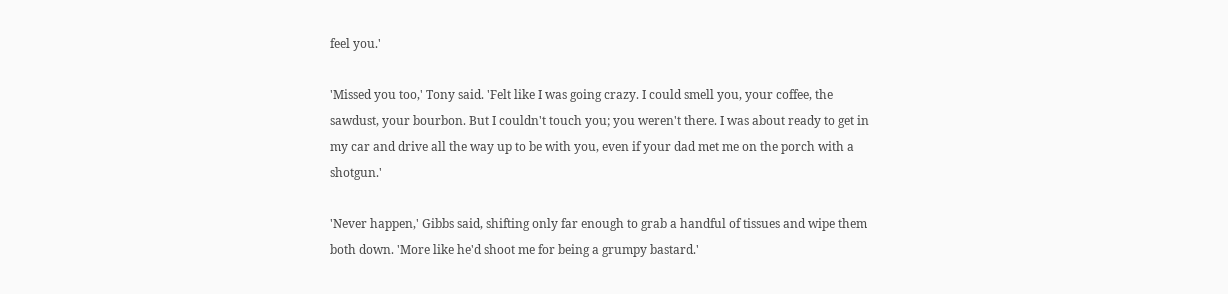feel you.'

'Missed you too,' Tony said. 'Felt like I was going crazy. I could smell you, your coffee, the sawdust, your bourbon. But I couldn't touch you; you weren't there. I was about ready to get in my car and drive all the way up to be with you, even if your dad met me on the porch with a shotgun.'

'Never happen,' Gibbs said, shifting only far enough to grab a handful of tissues and wipe them both down. 'More like he'd shoot me for being a grumpy bastard.'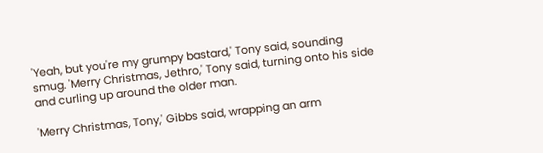'Yeah, but you're my grumpy bastard,' Tony said, sounding smug. 'Merry Christmas, Jethro,' Tony said, turning onto his side and curling up around the older man.

'Merry Christmas, Tony,' Gibbs said, wrapping an arm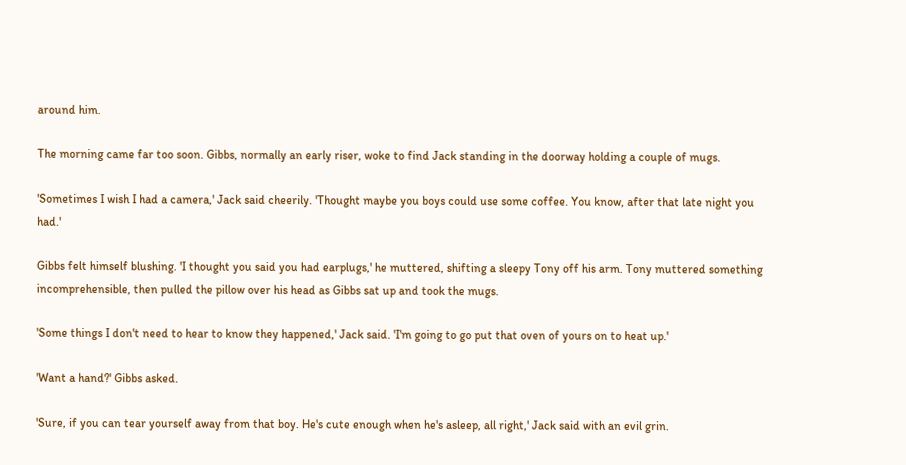around him.

The morning came far too soon. Gibbs, normally an early riser, woke to find Jack standing in the doorway holding a couple of mugs.

'Sometimes I wish I had a camera,' Jack said cheerily. 'Thought maybe you boys could use some coffee. You know, after that late night you had.'

Gibbs felt himself blushing. 'I thought you said you had earplugs,' he muttered, shifting a sleepy Tony off his arm. Tony muttered something incomprehensible, then pulled the pillow over his head as Gibbs sat up and took the mugs.

'Some things I don't need to hear to know they happened,' Jack said. 'I'm going to go put that oven of yours on to heat up.'

'Want a hand?' Gibbs asked.

'Sure, if you can tear yourself away from that boy. He's cute enough when he's asleep, all right,' Jack said with an evil grin.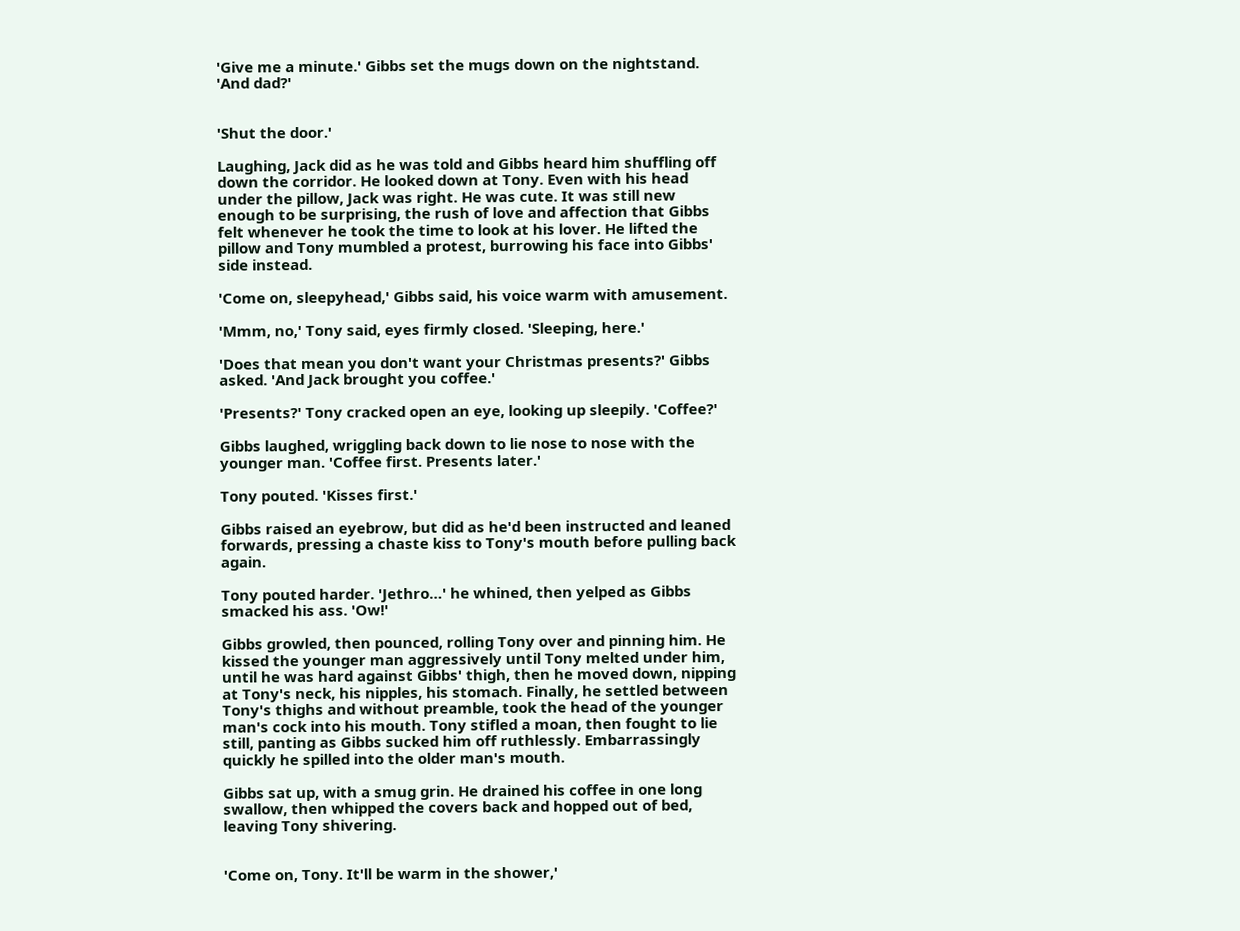'Give me a minute.' Gibbs set the mugs down on the nightstand. 'And dad?'


'Shut the door.'

Laughing, Jack did as he was told and Gibbs heard him shuffling off down the corridor. He looked down at Tony. Even with his head under the pillow, Jack was right. He was cute. It was still new enough to be surprising, the rush of love and affection that Gibbs felt whenever he took the time to look at his lover. He lifted the pillow and Tony mumbled a protest, burrowing his face into Gibbs' side instead.

'Come on, sleepyhead,' Gibbs said, his voice warm with amusement.

'Mmm, no,' Tony said, eyes firmly closed. 'Sleeping, here.'

'Does that mean you don't want your Christmas presents?' Gibbs asked. 'And Jack brought you coffee.'

'Presents?' Tony cracked open an eye, looking up sleepily. 'Coffee?'

Gibbs laughed, wriggling back down to lie nose to nose with the younger man. 'Coffee first. Presents later.'

Tony pouted. 'Kisses first.'

Gibbs raised an eyebrow, but did as he'd been instructed and leaned forwards, pressing a chaste kiss to Tony's mouth before pulling back again.

Tony pouted harder. 'Jethro…' he whined, then yelped as Gibbs smacked his ass. 'Ow!'

Gibbs growled, then pounced, rolling Tony over and pinning him. He kissed the younger man aggressively until Tony melted under him, until he was hard against Gibbs' thigh, then he moved down, nipping at Tony's neck, his nipples, his stomach. Finally, he settled between Tony's thighs and without preamble, took the head of the younger man's cock into his mouth. Tony stifled a moan, then fought to lie still, panting as Gibbs sucked him off ruthlessly. Embarrassingly quickly he spilled into the older man's mouth.

Gibbs sat up, with a smug grin. He drained his coffee in one long swallow, then whipped the covers back and hopped out of bed, leaving Tony shivering.


'Come on, Tony. It'll be warm in the shower,'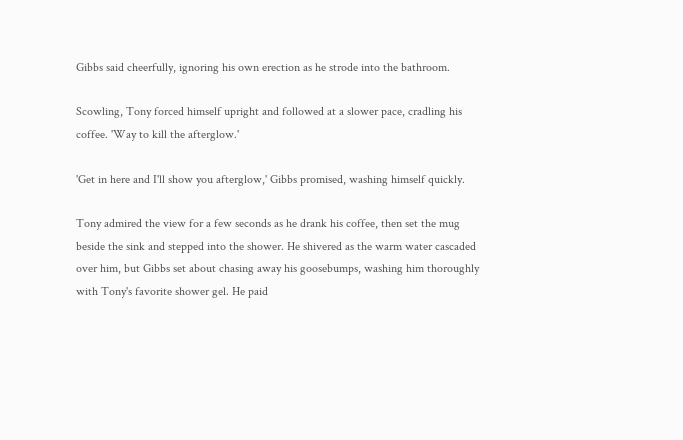Gibbs said cheerfully, ignoring his own erection as he strode into the bathroom.

Scowling, Tony forced himself upright and followed at a slower pace, cradling his coffee. 'Way to kill the afterglow.'

'Get in here and I'll show you afterglow,' Gibbs promised, washing himself quickly.

Tony admired the view for a few seconds as he drank his coffee, then set the mug beside the sink and stepped into the shower. He shivered as the warm water cascaded over him, but Gibbs set about chasing away his goosebumps, washing him thoroughly with Tony's favorite shower gel. He paid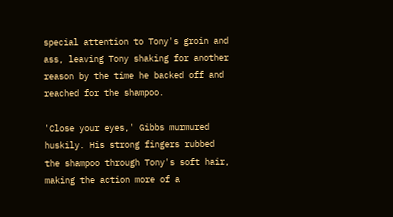special attention to Tony's groin and ass, leaving Tony shaking for another reason by the time he backed off and reached for the shampoo.

'Close your eyes,' Gibbs murmured huskily. His strong fingers rubbed the shampoo through Tony's soft hair, making the action more of a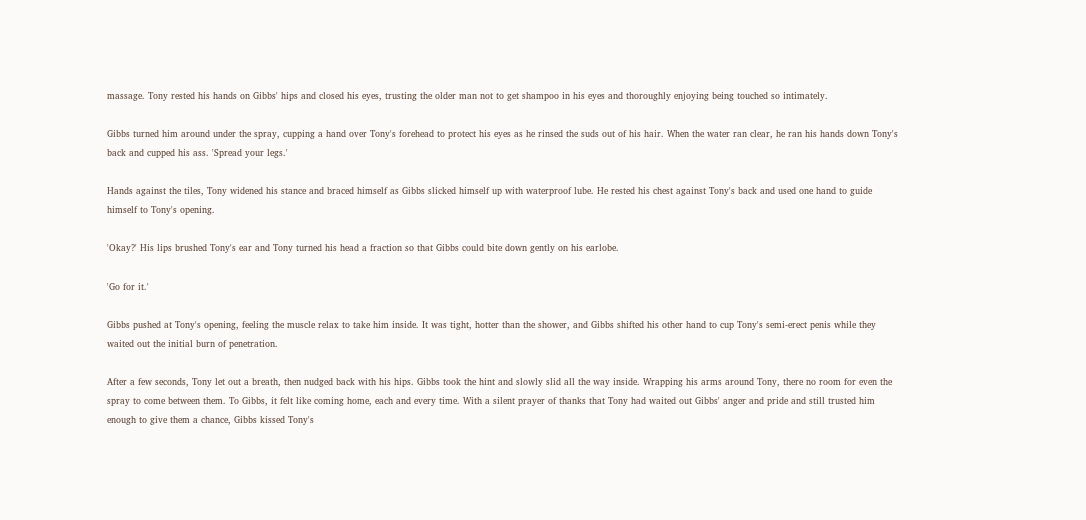massage. Tony rested his hands on Gibbs' hips and closed his eyes, trusting the older man not to get shampoo in his eyes and thoroughly enjoying being touched so intimately.

Gibbs turned him around under the spray, cupping a hand over Tony's forehead to protect his eyes as he rinsed the suds out of his hair. When the water ran clear, he ran his hands down Tony's back and cupped his ass. 'Spread your legs.'

Hands against the tiles, Tony widened his stance and braced himself as Gibbs slicked himself up with waterproof lube. He rested his chest against Tony's back and used one hand to guide himself to Tony's opening.

'Okay?' His lips brushed Tony's ear and Tony turned his head a fraction so that Gibbs could bite down gently on his earlobe.

'Go for it.'

Gibbs pushed at Tony's opening, feeling the muscle relax to take him inside. It was tight, hotter than the shower, and Gibbs shifted his other hand to cup Tony's semi-erect penis while they waited out the initial burn of penetration.

After a few seconds, Tony let out a breath, then nudged back with his hips. Gibbs took the hint and slowly slid all the way inside. Wrapping his arms around Tony, there no room for even the spray to come between them. To Gibbs, it felt like coming home, each and every time. With a silent prayer of thanks that Tony had waited out Gibbs' anger and pride and still trusted him enough to give them a chance, Gibbs kissed Tony's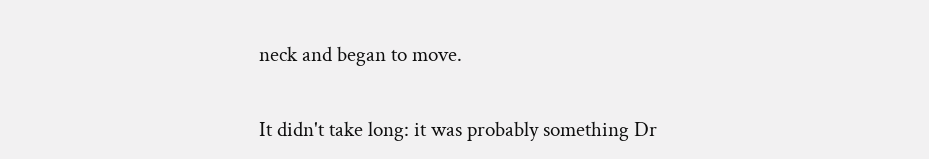neck and began to move.

It didn't take long: it was probably something Dr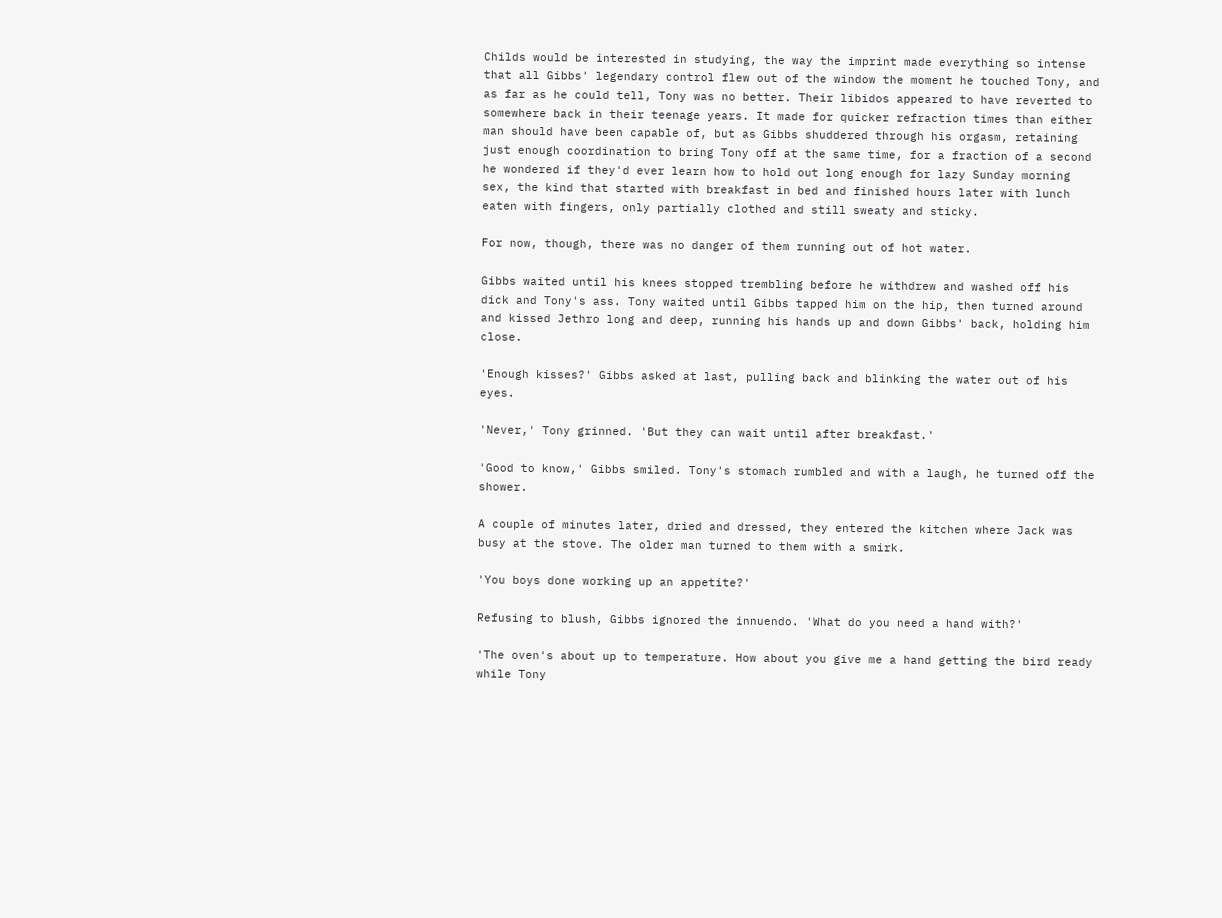Childs would be interested in studying, the way the imprint made everything so intense that all Gibbs' legendary control flew out of the window the moment he touched Tony, and as far as he could tell, Tony was no better. Their libidos appeared to have reverted to somewhere back in their teenage years. It made for quicker refraction times than either man should have been capable of, but as Gibbs shuddered through his orgasm, retaining just enough coordination to bring Tony off at the same time, for a fraction of a second he wondered if they'd ever learn how to hold out long enough for lazy Sunday morning sex, the kind that started with breakfast in bed and finished hours later with lunch eaten with fingers, only partially clothed and still sweaty and sticky.

For now, though, there was no danger of them running out of hot water.

Gibbs waited until his knees stopped trembling before he withdrew and washed off his dick and Tony's ass. Tony waited until Gibbs tapped him on the hip, then turned around and kissed Jethro long and deep, running his hands up and down Gibbs' back, holding him close.

'Enough kisses?' Gibbs asked at last, pulling back and blinking the water out of his eyes.

'Never,' Tony grinned. 'But they can wait until after breakfast.'

'Good to know,' Gibbs smiled. Tony's stomach rumbled and with a laugh, he turned off the shower.

A couple of minutes later, dried and dressed, they entered the kitchen where Jack was busy at the stove. The older man turned to them with a smirk.

'You boys done working up an appetite?'

Refusing to blush, Gibbs ignored the innuendo. 'What do you need a hand with?'

'The oven's about up to temperature. How about you give me a hand getting the bird ready while Tony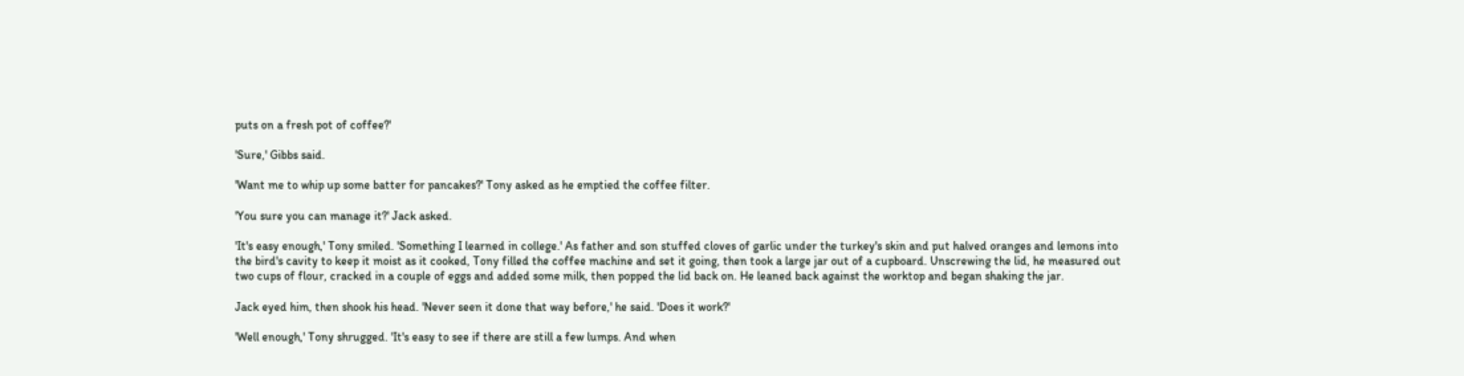puts on a fresh pot of coffee?'

'Sure,' Gibbs said.

'Want me to whip up some batter for pancakes?' Tony asked as he emptied the coffee filter.

'You sure you can manage it?' Jack asked.

'It's easy enough,' Tony smiled. 'Something I learned in college.' As father and son stuffed cloves of garlic under the turkey's skin and put halved oranges and lemons into the bird's cavity to keep it moist as it cooked, Tony filled the coffee machine and set it going, then took a large jar out of a cupboard. Unscrewing the lid, he measured out two cups of flour, cracked in a couple of eggs and added some milk, then popped the lid back on. He leaned back against the worktop and began shaking the jar.

Jack eyed him, then shook his head. 'Never seen it done that way before,' he said. 'Does it work?'

'Well enough,' Tony shrugged. 'It's easy to see if there are still a few lumps. And when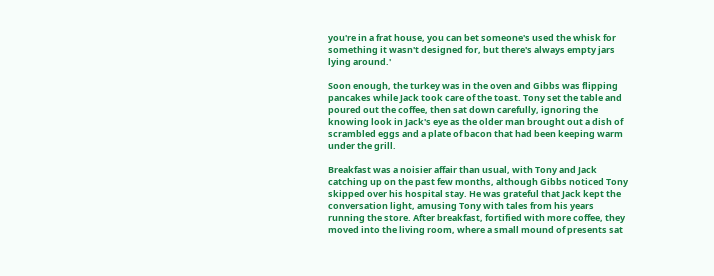you're in a frat house, you can bet someone's used the whisk for something it wasn't designed for, but there's always empty jars lying around.'

Soon enough, the turkey was in the oven and Gibbs was flipping pancakes while Jack took care of the toast. Tony set the table and poured out the coffee, then sat down carefully, ignoring the knowing look in Jack's eye as the older man brought out a dish of scrambled eggs and a plate of bacon that had been keeping warm under the grill.

Breakfast was a noisier affair than usual, with Tony and Jack catching up on the past few months, although Gibbs noticed Tony skipped over his hospital stay. He was grateful that Jack kept the conversation light, amusing Tony with tales from his years running the store. After breakfast, fortified with more coffee, they moved into the living room, where a small mound of presents sat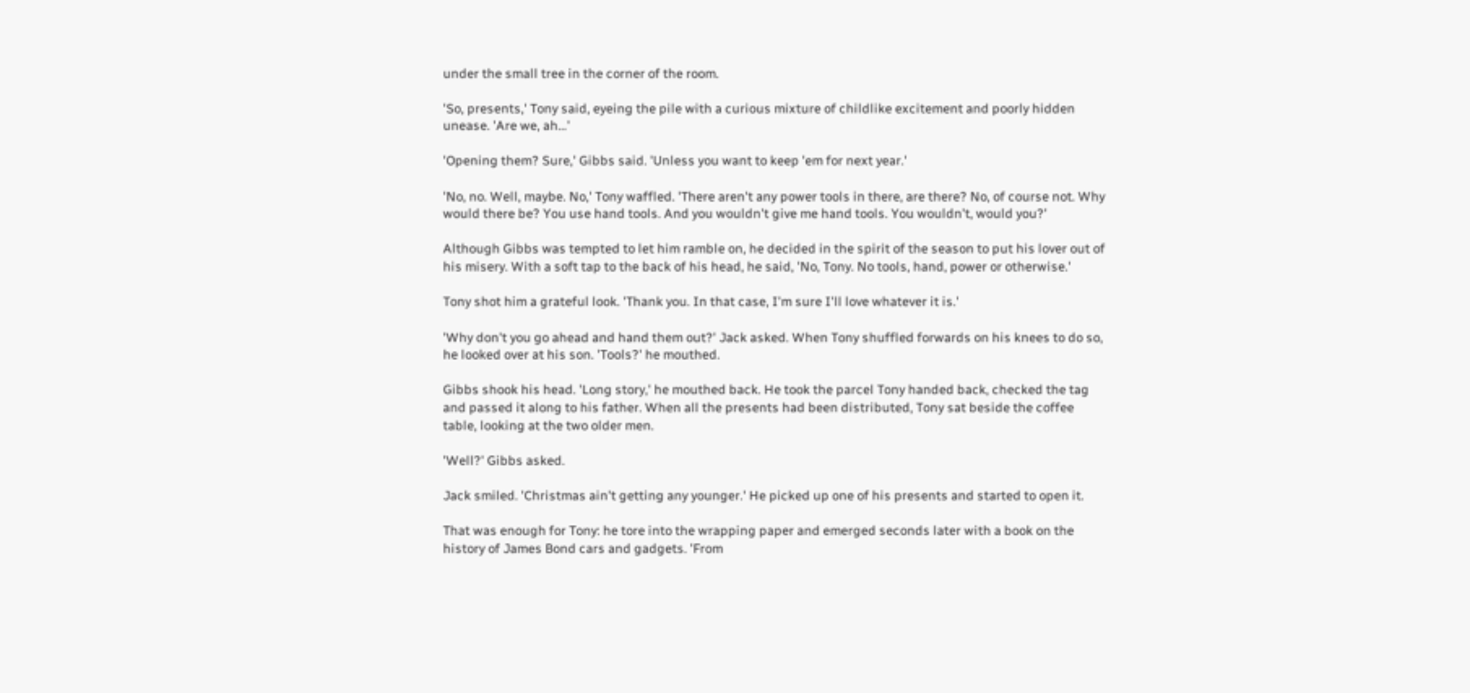under the small tree in the corner of the room.

'So, presents,' Tony said, eyeing the pile with a curious mixture of childlike excitement and poorly hidden unease. 'Are we, ah…'

'Opening them? Sure,' Gibbs said. 'Unless you want to keep 'em for next year.'

'No, no. Well, maybe. No,' Tony waffled. 'There aren't any power tools in there, are there? No, of course not. Why would there be? You use hand tools. And you wouldn't give me hand tools. You wouldn't, would you?'

Although Gibbs was tempted to let him ramble on, he decided in the spirit of the season to put his lover out of his misery. With a soft tap to the back of his head, he said, 'No, Tony. No tools, hand, power or otherwise.'

Tony shot him a grateful look. 'Thank you. In that case, I'm sure I'll love whatever it is.'

'Why don't you go ahead and hand them out?' Jack asked. When Tony shuffled forwards on his knees to do so, he looked over at his son. 'Tools?' he mouthed.

Gibbs shook his head. 'Long story,' he mouthed back. He took the parcel Tony handed back, checked the tag and passed it along to his father. When all the presents had been distributed, Tony sat beside the coffee table, looking at the two older men.

'Well?' Gibbs asked.

Jack smiled. 'Christmas ain't getting any younger.' He picked up one of his presents and started to open it.

That was enough for Tony: he tore into the wrapping paper and emerged seconds later with a book on the history of James Bond cars and gadgets. 'From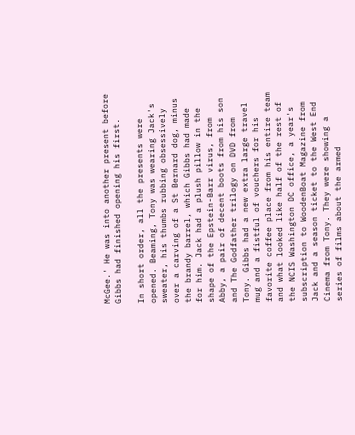McGee.' He was into another present before Gibbs had finished opening his first.

In short order, all the presents were opened. Beaming, Tony was wearing Jack's sweater, his thumbs rubbing obsessively over a carving of a St Bernard dog, minus the brandy barrel, which Gibbs had made for him. Jack had a plush pillow in the shape of the Epstein-Barr virus, from Abby, a pair of decent boots from his son and The Godfather trilogy on DVD from Tony. Gibbs had a new extra large travel mug and a fistful of vouchers for his favorite coffee place from his entire team and what looked like half of the rest of the NCIS Washington DC office, a year's subscription to WoodenBoat Magazine from Jack and a season ticket to the West End Cinema from Tony. They were showing a series of films about the armed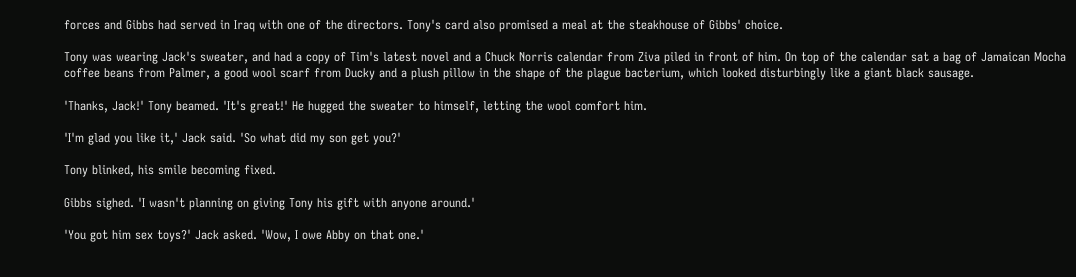forces and Gibbs had served in Iraq with one of the directors. Tony's card also promised a meal at the steakhouse of Gibbs' choice.

Tony was wearing Jack's sweater, and had a copy of Tim's latest novel and a Chuck Norris calendar from Ziva piled in front of him. On top of the calendar sat a bag of Jamaican Mocha coffee beans from Palmer, a good wool scarf from Ducky and a plush pillow in the shape of the plague bacterium, which looked disturbingly like a giant black sausage.

'Thanks, Jack!' Tony beamed. 'It's great!' He hugged the sweater to himself, letting the wool comfort him.

'I'm glad you like it,' Jack said. 'So what did my son get you?'

Tony blinked, his smile becoming fixed.

Gibbs sighed. 'I wasn't planning on giving Tony his gift with anyone around.'

'You got him sex toys?' Jack asked. 'Wow, I owe Abby on that one.'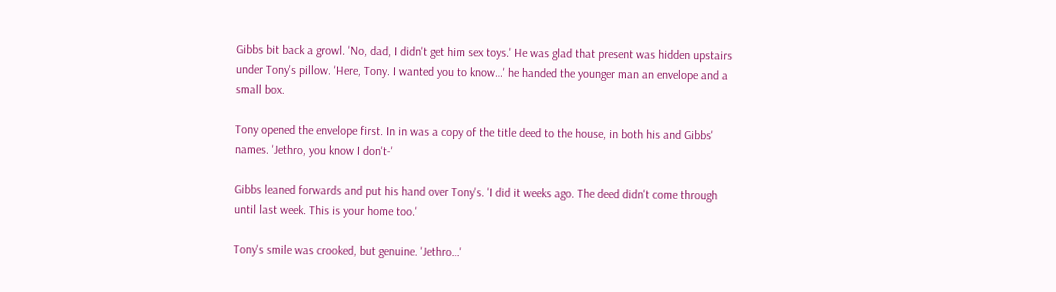Gibbs bit back a growl. 'No, dad, I didn't get him sex toys.' He was glad that present was hidden upstairs under Tony's pillow. 'Here, Tony. I wanted you to know…' he handed the younger man an envelope and a small box.

Tony opened the envelope first. In in was a copy of the title deed to the house, in both his and Gibbs' names. 'Jethro, you know I don't-'

Gibbs leaned forwards and put his hand over Tony's. 'I did it weeks ago. The deed didn't come through until last week. This is your home too.'

Tony's smile was crooked, but genuine. 'Jethro…'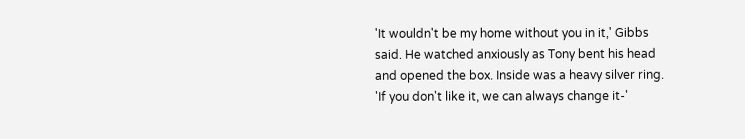'It wouldn't be my home without you in it,' Gibbs said. He watched anxiously as Tony bent his head and opened the box. Inside was a heavy silver ring. 'If you don't like it, we can always change it-'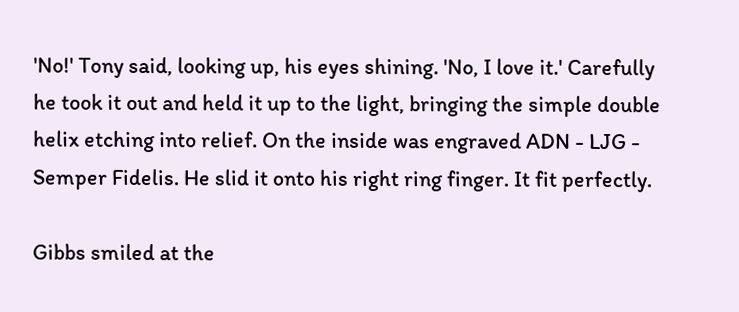'No!' Tony said, looking up, his eyes shining. 'No, I love it.' Carefully he took it out and held it up to the light, bringing the simple double helix etching into relief. On the inside was engraved ADN - LJG - Semper Fidelis. He slid it onto his right ring finger. It fit perfectly.

Gibbs smiled at the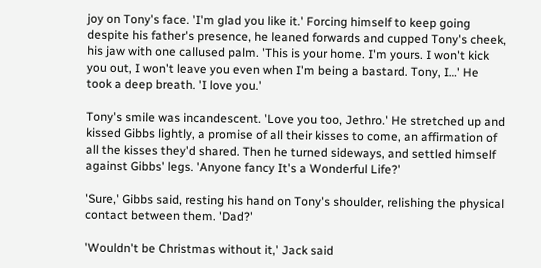joy on Tony's face. 'I'm glad you like it.' Forcing himself to keep going despite his father's presence, he leaned forwards and cupped Tony's cheek, his jaw with one callused palm. 'This is your home. I'm yours. I won't kick you out, I won't leave you even when I'm being a bastard. Tony, I…' He took a deep breath. 'I love you.'

Tony's smile was incandescent. 'Love you too, Jethro.' He stretched up and kissed Gibbs lightly, a promise of all their kisses to come, an affirmation of all the kisses they'd shared. Then he turned sideways, and settled himself against Gibbs' legs. 'Anyone fancy It's a Wonderful Life?'

'Sure,' Gibbs said, resting his hand on Tony's shoulder, relishing the physical contact between them. 'Dad?'

'Wouldn't be Christmas without it,' Jack said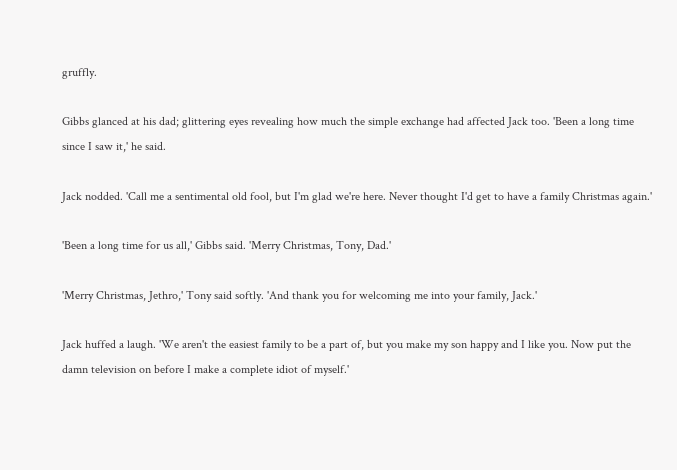gruffly.

Gibbs glanced at his dad; glittering eyes revealing how much the simple exchange had affected Jack too. 'Been a long time since I saw it,' he said.

Jack nodded. 'Call me a sentimental old fool, but I'm glad we're here. Never thought I'd get to have a family Christmas again.'

'Been a long time for us all,' Gibbs said. 'Merry Christmas, Tony, Dad.'

'Merry Christmas, Jethro,' Tony said softly. 'And thank you for welcoming me into your family, Jack.'

Jack huffed a laugh. 'We aren't the easiest family to be a part of, but you make my son happy and I like you. Now put the damn television on before I make a complete idiot of myself.'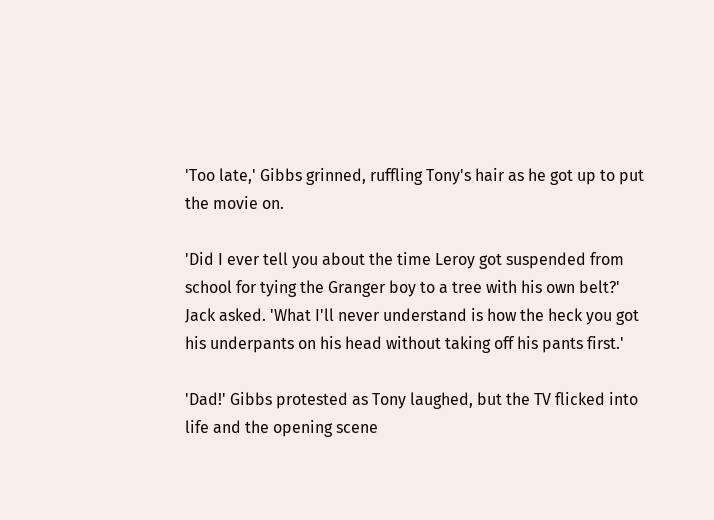'Too late,' Gibbs grinned, ruffling Tony's hair as he got up to put the movie on.

'Did I ever tell you about the time Leroy got suspended from school for tying the Granger boy to a tree with his own belt?' Jack asked. 'What I'll never understand is how the heck you got his underpants on his head without taking off his pants first.'

'Dad!' Gibbs protested as Tony laughed, but the TV flicked into life and the opening scene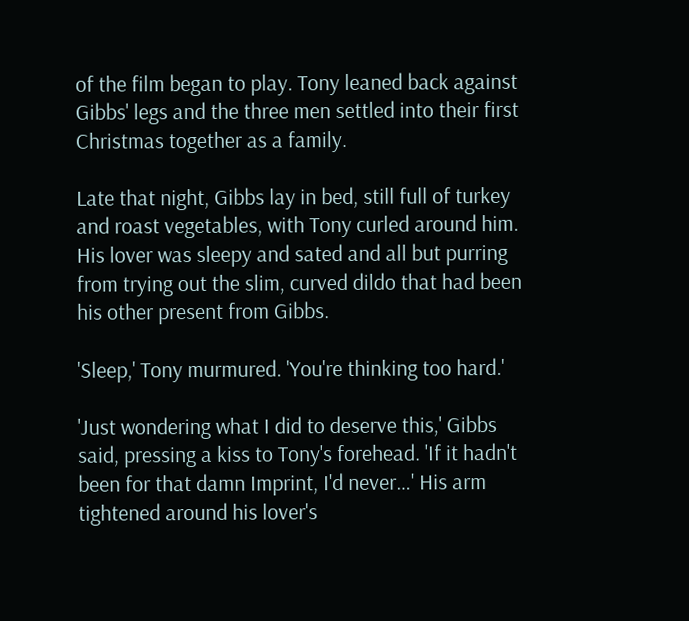of the film began to play. Tony leaned back against Gibbs' legs and the three men settled into their first Christmas together as a family.

Late that night, Gibbs lay in bed, still full of turkey and roast vegetables, with Tony curled around him. His lover was sleepy and sated and all but purring from trying out the slim, curved dildo that had been his other present from Gibbs.

'Sleep,' Tony murmured. 'You're thinking too hard.'

'Just wondering what I did to deserve this,' Gibbs said, pressing a kiss to Tony's forehead. 'If it hadn't been for that damn Imprint, I'd never…' His arm tightened around his lover's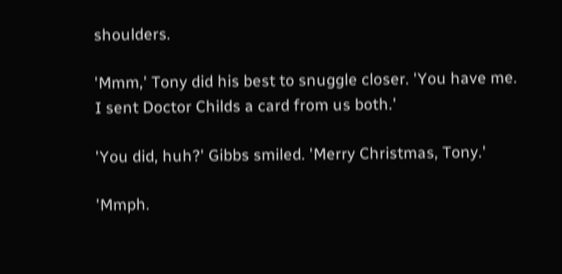shoulders.

'Mmm,' Tony did his best to snuggle closer. 'You have me. I sent Doctor Childs a card from us both.'

'You did, huh?' Gibbs smiled. 'Merry Christmas, Tony.'

'Mmph.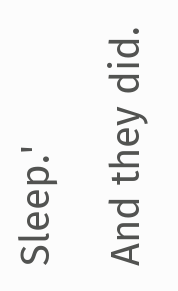Sleep.'

And they did.